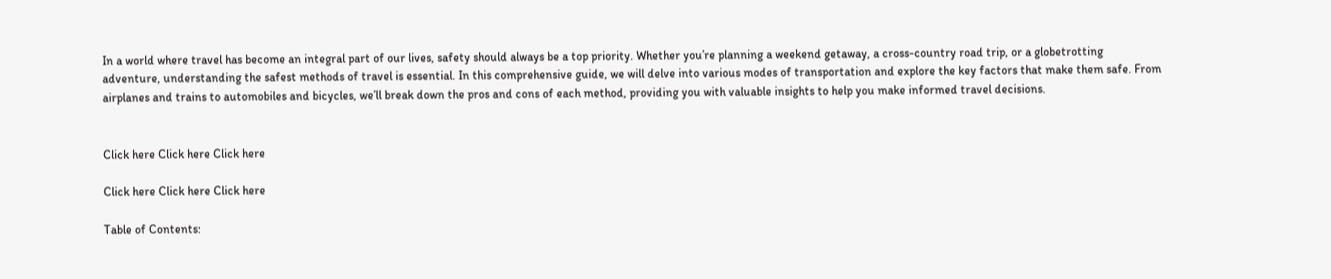In a world where travel has become an integral part of our lives, safety should always be a top priority. Whether you’re planning a weekend getaway, a cross-country road trip, or a globetrotting adventure, understanding the safest methods of travel is essential. In this comprehensive guide, we will delve into various modes of transportation and explore the key factors that make them safe. From airplanes and trains to automobiles and bicycles, we’ll break down the pros and cons of each method, providing you with valuable insights to help you make informed travel decisions.


Click here Click here Click here

Click here Click here Click here

Table of Contents: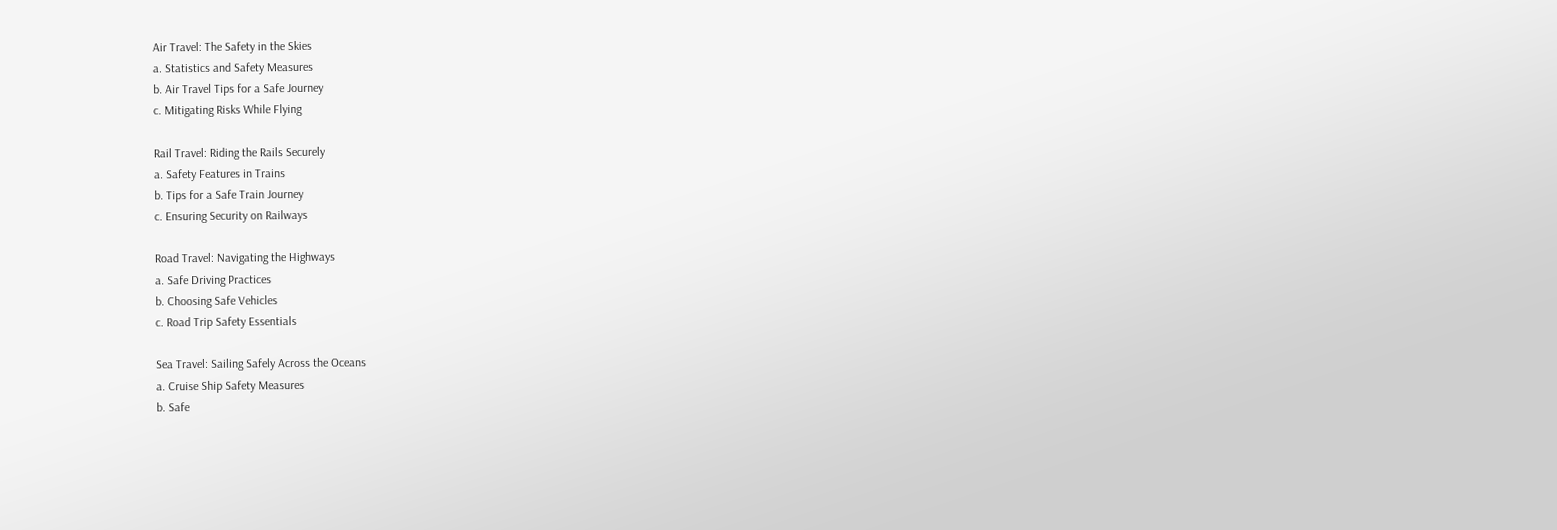Air Travel: The Safety in the Skies
a. Statistics and Safety Measures
b. Air Travel Tips for a Safe Journey
c. Mitigating Risks While Flying

Rail Travel: Riding the Rails Securely
a. Safety Features in Trains
b. Tips for a Safe Train Journey
c. Ensuring Security on Railways

Road Travel: Navigating the Highways
a. Safe Driving Practices
b. Choosing Safe Vehicles
c. Road Trip Safety Essentials

Sea Travel: Sailing Safely Across the Oceans
a. Cruise Ship Safety Measures
b. Safe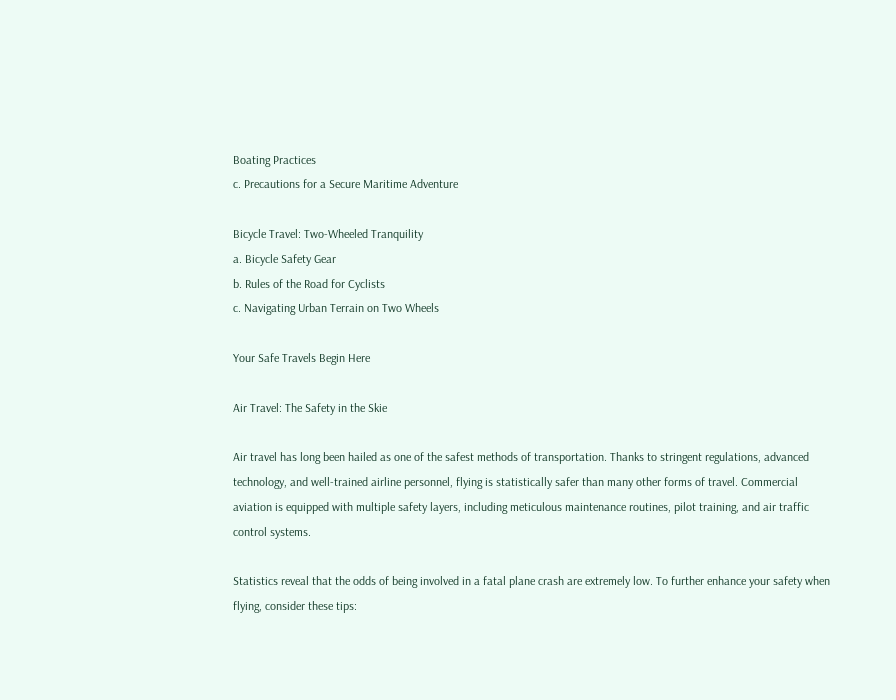Boating Practices
c. Precautions for a Secure Maritime Adventure

Bicycle Travel: Two-Wheeled Tranquility
a. Bicycle Safety Gear
b. Rules of the Road for Cyclists
c. Navigating Urban Terrain on Two Wheels

Your Safe Travels Begin Here

Air Travel: The Safety in the Skie

Air travel has long been hailed as one of the safest methods of transportation. Thanks to stringent regulations, advanced technology, and well-trained airline personnel, flying is statistically safer than many other forms of travel. Commercial aviation is equipped with multiple safety layers, including meticulous maintenance routines, pilot training, and air traffic control systems.

Statistics reveal that the odds of being involved in a fatal plane crash are extremely low. To further enhance your safety when flying, consider these tips: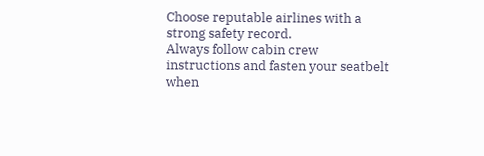Choose reputable airlines with a strong safety record.
Always follow cabin crew instructions and fasten your seatbelt when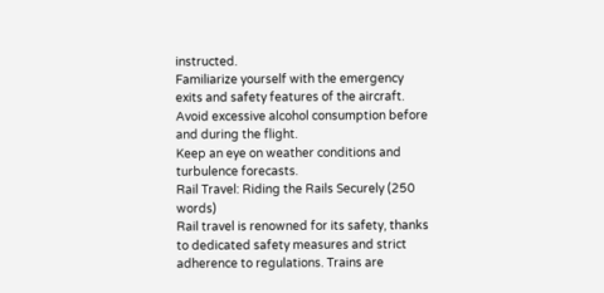instructed.
Familiarize yourself with the emergency exits and safety features of the aircraft.
Avoid excessive alcohol consumption before and during the flight.
Keep an eye on weather conditions and turbulence forecasts.
Rail Travel: Riding the Rails Securely (250 words)
Rail travel is renowned for its safety, thanks to dedicated safety measures and strict adherence to regulations. Trains are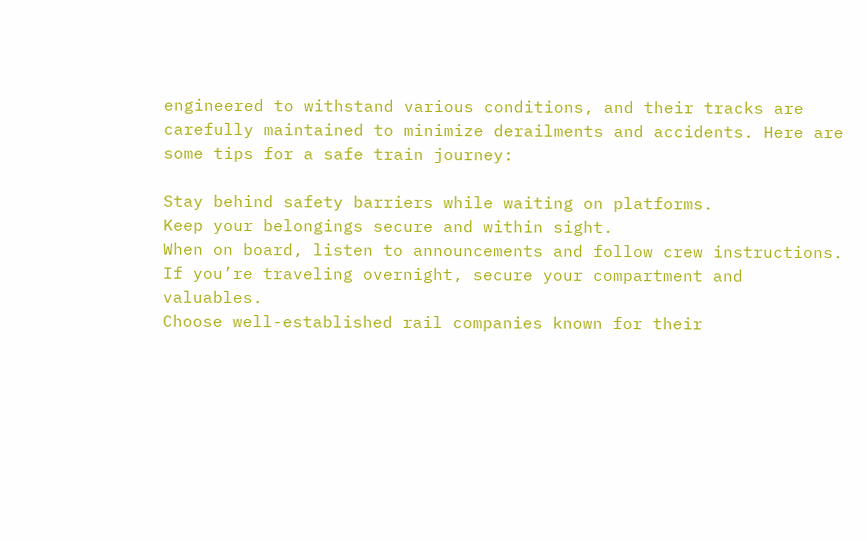engineered to withstand various conditions, and their tracks are carefully maintained to minimize derailments and accidents. Here are some tips for a safe train journey:

Stay behind safety barriers while waiting on platforms.
Keep your belongings secure and within sight.
When on board, listen to announcements and follow crew instructions.
If you’re traveling overnight, secure your compartment and valuables.
Choose well-established rail companies known for their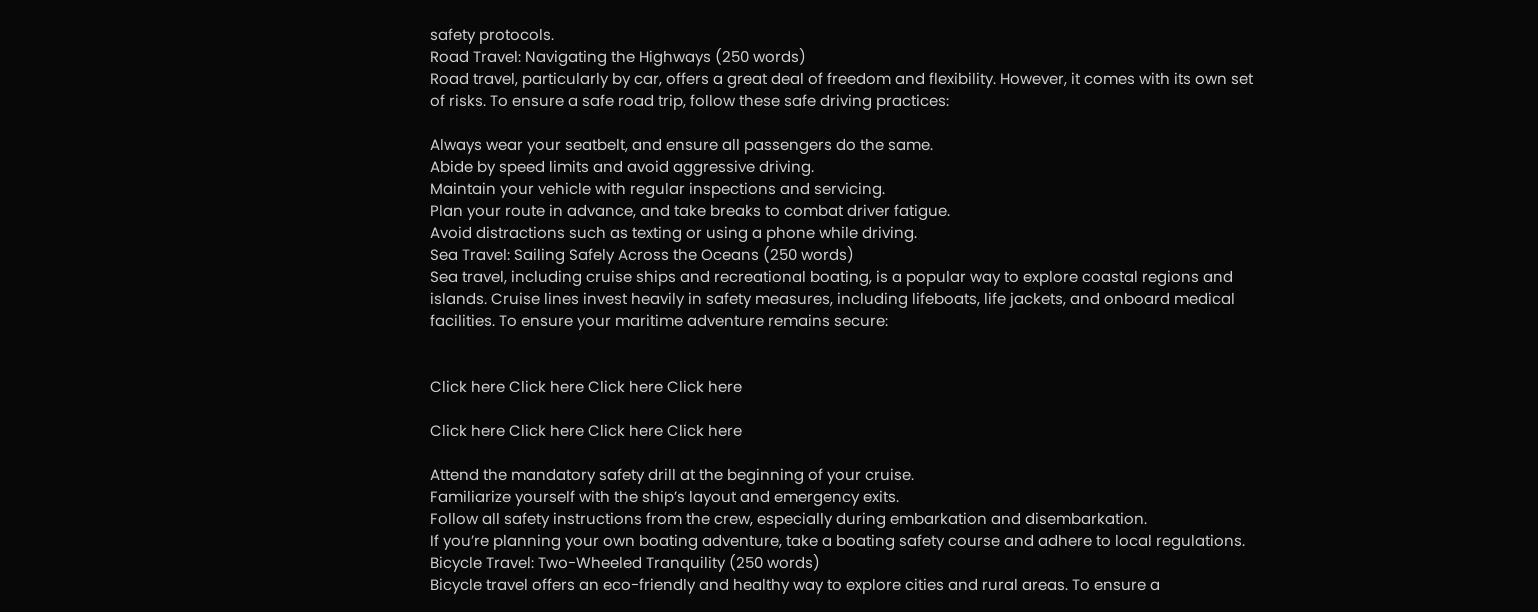safety protocols.
Road Travel: Navigating the Highways (250 words)
Road travel, particularly by car, offers a great deal of freedom and flexibility. However, it comes with its own set of risks. To ensure a safe road trip, follow these safe driving practices:

Always wear your seatbelt, and ensure all passengers do the same.
Abide by speed limits and avoid aggressive driving.
Maintain your vehicle with regular inspections and servicing.
Plan your route in advance, and take breaks to combat driver fatigue.
Avoid distractions such as texting or using a phone while driving.
Sea Travel: Sailing Safely Across the Oceans (250 words)
Sea travel, including cruise ships and recreational boating, is a popular way to explore coastal regions and islands. Cruise lines invest heavily in safety measures, including lifeboats, life jackets, and onboard medical facilities. To ensure your maritime adventure remains secure:


Click here Click here Click here Click here

Click here Click here Click here Click here

Attend the mandatory safety drill at the beginning of your cruise.
Familiarize yourself with the ship’s layout and emergency exits.
Follow all safety instructions from the crew, especially during embarkation and disembarkation.
If you’re planning your own boating adventure, take a boating safety course and adhere to local regulations.
Bicycle Travel: Two-Wheeled Tranquility (250 words)
Bicycle travel offers an eco-friendly and healthy way to explore cities and rural areas. To ensure a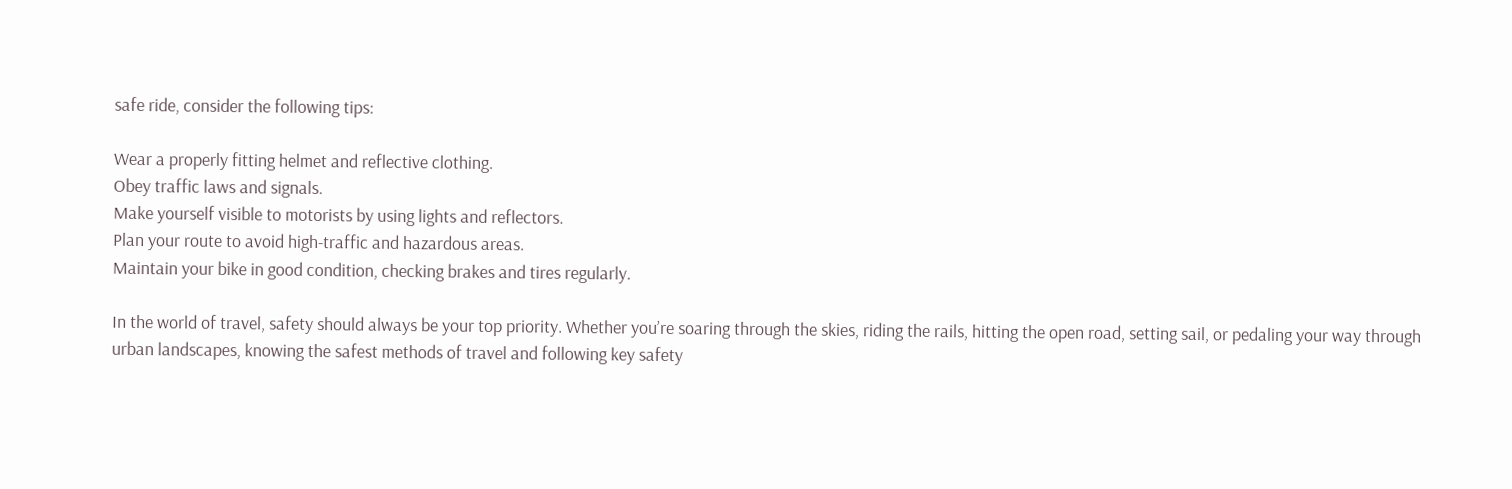safe ride, consider the following tips:

Wear a properly fitting helmet and reflective clothing.
Obey traffic laws and signals.
Make yourself visible to motorists by using lights and reflectors.
Plan your route to avoid high-traffic and hazardous areas.
Maintain your bike in good condition, checking brakes and tires regularly.

In the world of travel, safety should always be your top priority. Whether you’re soaring through the skies, riding the rails, hitting the open road, setting sail, or pedaling your way through urban landscapes, knowing the safest methods of travel and following key safety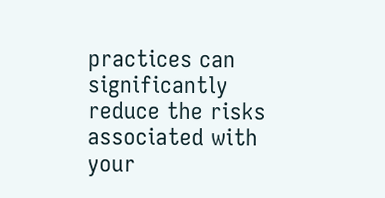practices can significantly reduce the risks associated with your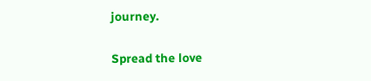journey.

Spread the love